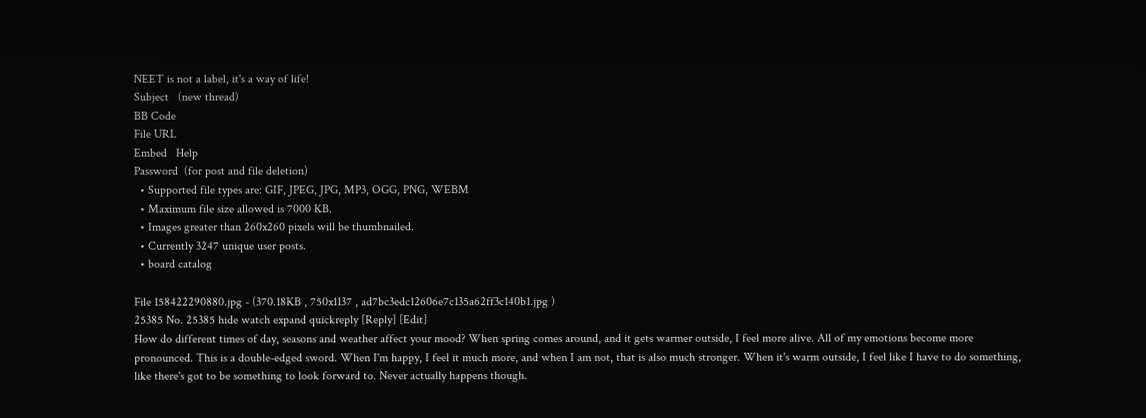NEET is not a label, it's a way of life!
Subject   (new thread)
BB Code
File URL
Embed   Help
Password  (for post and file deletion)
  • Supported file types are: GIF, JPEG, JPG, MP3, OGG, PNG, WEBM
  • Maximum file size allowed is 7000 KB.
  • Images greater than 260x260 pixels will be thumbnailed.
  • Currently 3247 unique user posts.
  • board catalog

File 158422290880.jpg - (370.18KB , 750x1137 , ad7bc3edc12606e7c135a62ff3c140b1.jpg )
25385 No. 25385 hide watch expand quickreply [Reply] [Edit]
How do different times of day, seasons and weather affect your mood? When spring comes around, and it gets warmer outside, I feel more alive. All of my emotions become more pronounced. This is a double-edged sword. When I'm happy, I feel it much more, and when I am not, that is also much stronger. When it's warm outside, I feel like I have to do something, like there's got to be something to look forward to. Never actually happens though.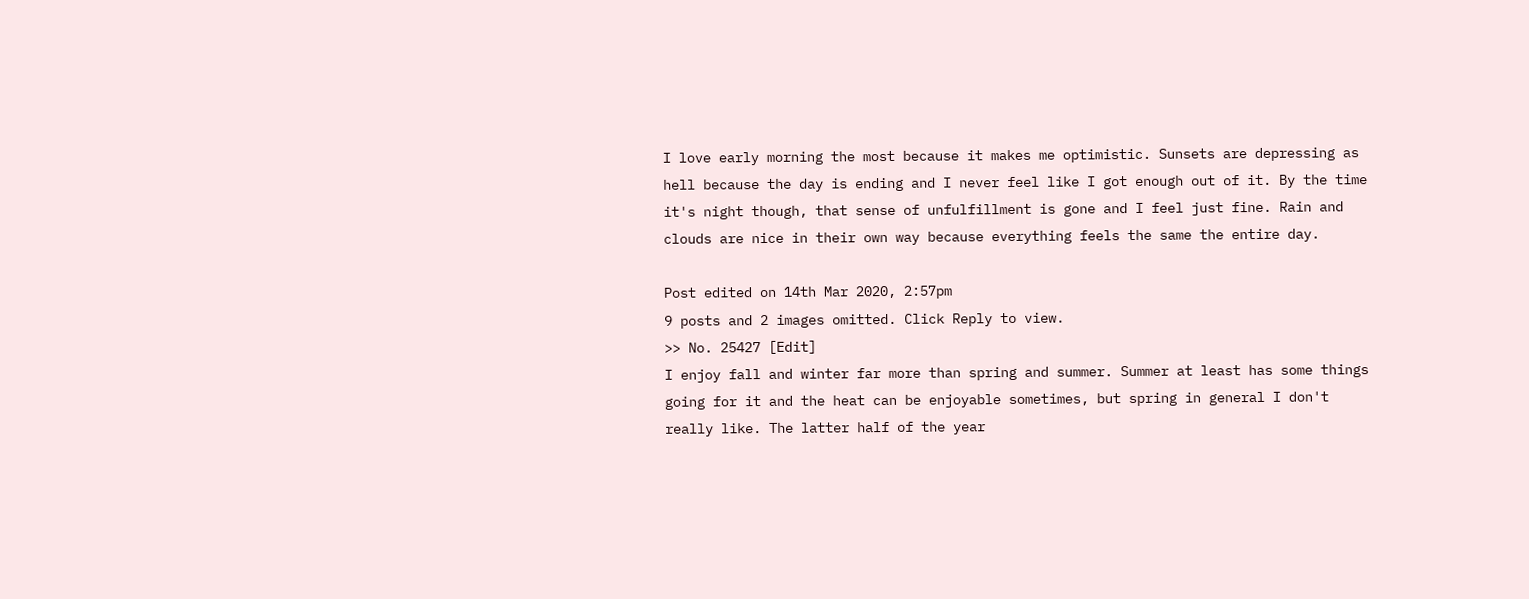I love early morning the most because it makes me optimistic. Sunsets are depressing as hell because the day is ending and I never feel like I got enough out of it. By the time it's night though, that sense of unfulfillment is gone and I feel just fine. Rain and clouds are nice in their own way because everything feels the same the entire day.

Post edited on 14th Mar 2020, 2:57pm
9 posts and 2 images omitted. Click Reply to view.
>> No. 25427 [Edit]
I enjoy fall and winter far more than spring and summer. Summer at least has some things going for it and the heat can be enjoyable sometimes, but spring in general I don't really like. The latter half of the year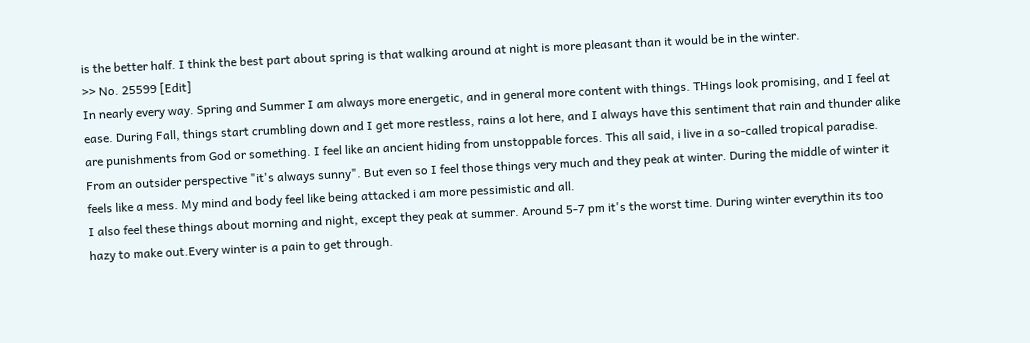is the better half. I think the best part about spring is that walking around at night is more pleasant than it would be in the winter.
>> No. 25599 [Edit]
In nearly every way. Spring and Summer I am always more energetic, and in general more content with things. THings look promising, and I feel at ease. During Fall, things start crumbling down and I get more restless, rains a lot here, and I always have this sentiment that rain and thunder alike are punishments from God or something. I feel like an ancient hiding from unstoppable forces. This all said, i live in a so-called tropical paradise. From an outsider perspective "it's always sunny". But even so I feel those things very much and they peak at winter. During the middle of winter it feels like a mess. My mind and body feel like being attacked i am more pessimistic and all.
I also feel these things about morning and night, except they peak at summer. Around 5-7 pm it's the worst time. During winter everythin its too hazy to make out.Every winter is a pain to get through.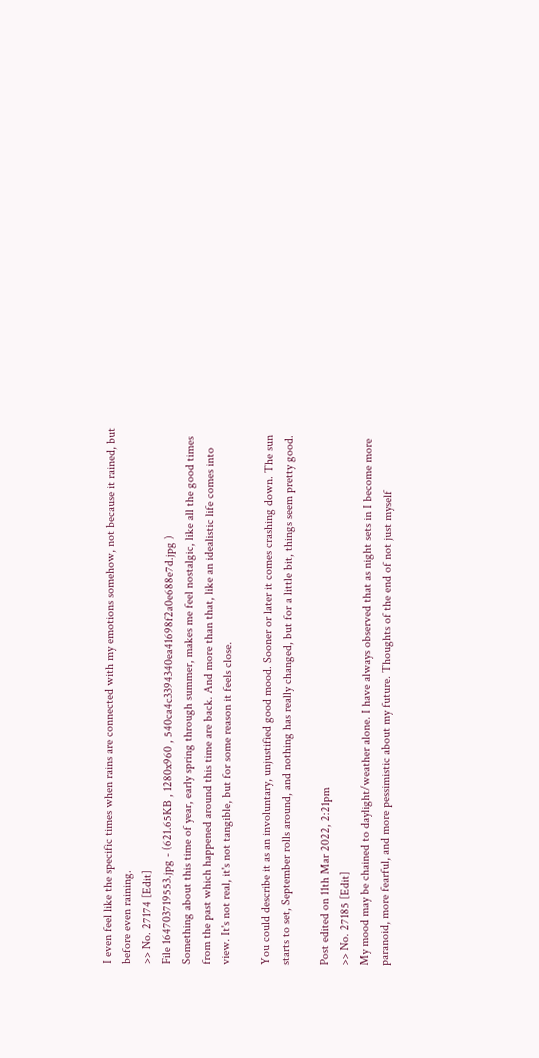I even feel like the specific times when rains are connected with my emotions somehow, not because it rained, but before even raining.
>> No. 27174 [Edit]
File 164703719553.jpg - (621.65KB , 1280x960 , 540ca4c3394340ea41698f2a0e688e7d.jpg )
Something about this time of year, early spring through summer, makes me feel nostalgic, like all the good times from the past which happened around this time are back. And more than that, like an idealistic life comes into view. It's not real, it's not tangible, but for some reason it feels close.

You could describe it as an involuntary, unjustified good mood. Sooner or later it comes crashing down. The sun starts to set, September rolls around, and nothing has really changed, but for a little bit, things seem pretty good.

Post edited on 11th Mar 2022, 2:21pm
>> No. 27185 [Edit]
My mood may be chained to daylight/weather alone. I have always observed that as night sets in I become more paranoid, more fearful, and more pessimistic about my future. Thoughts of the end of not just myself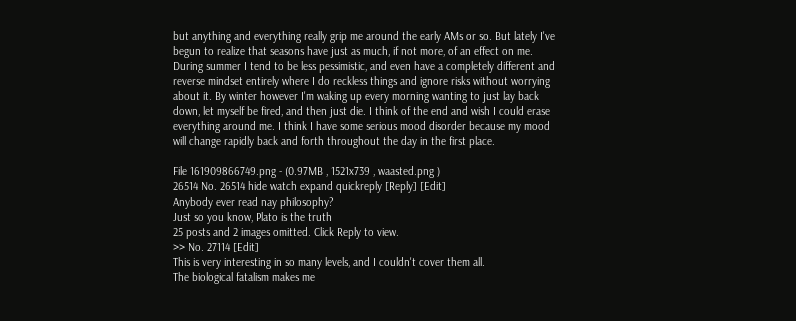but anything and everything really grip me around the early AMs or so. But lately I've begun to realize that seasons have just as much, if not more, of an effect on me. During summer I tend to be less pessimistic, and even have a completely different and reverse mindset entirely where I do reckless things and ignore risks without worrying about it. By winter however I'm waking up every morning wanting to just lay back down, let myself be fired, and then just die. I think of the end and wish I could erase everything around me. I think I have some serious mood disorder because my mood will change rapidly back and forth throughout the day in the first place.

File 161909866749.png - (0.97MB , 1521x739 , waasted.png )
26514 No. 26514 hide watch expand quickreply [Reply] [Edit]
Anybody ever read nay philosophy?
Just so you know, Plato is the truth
25 posts and 2 images omitted. Click Reply to view.
>> No. 27114 [Edit]
This is very interesting in so many levels, and I couldn't cover them all.
The biological fatalism makes me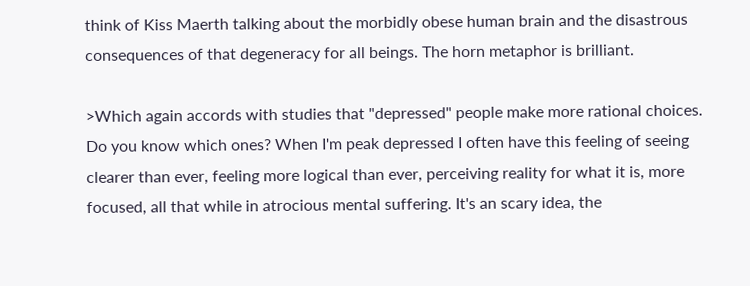think of Kiss Maerth talking about the morbidly obese human brain and the disastrous consequences of that degeneracy for all beings. The horn metaphor is brilliant.

>Which again accords with studies that "depressed" people make more rational choices.
Do you know which ones? When I'm peak depressed I often have this feeling of seeing clearer than ever, feeling more logical than ever, perceiving reality for what it is, more focused, all that while in atrocious mental suffering. It's an scary idea, the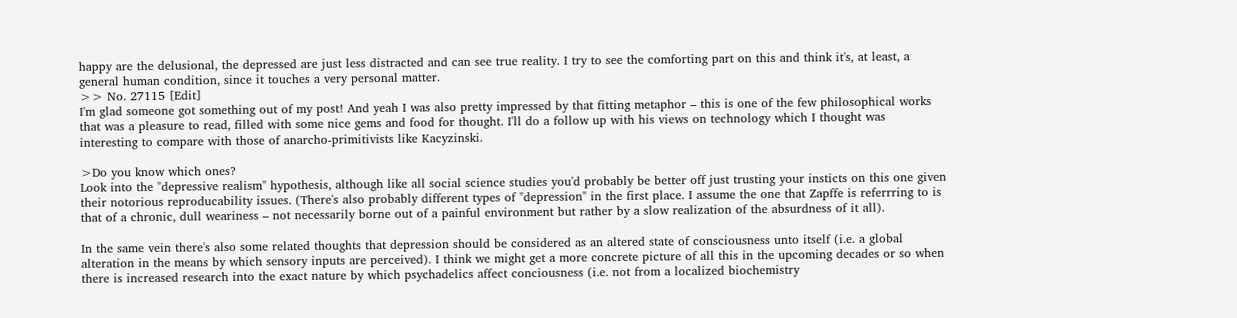happy are the delusional, the depressed are just less distracted and can see true reality. I try to see the comforting part on this and think it's, at least, a general human condition, since it touches a very personal matter.
>> No. 27115 [Edit]
I'm glad someone got something out of my post! And yeah I was also pretty impressed by that fitting metaphor – this is one of the few philosophical works that was a pleasure to read, filled with some nice gems and food for thought. I'll do a follow up with his views on technology which I thought was interesting to compare with those of anarcho-primitivists like Kacyzinski.

>Do you know which ones?
Look into the "depressive realism" hypothesis, although like all social science studies you'd probably be better off just trusting your insticts on this one given their notorious reproducability issues. (There's also probably different types of "depression" in the first place. I assume the one that Zapffe is referrring to is that of a chronic, dull weariness – not necessarily borne out of a painful environment but rather by a slow realization of the absurdness of it all).

In the same vein there's also some related thoughts that depression should be considered as an altered state of consciousness unto itself (i.e. a global alteration in the means by which sensory inputs are perceived). I think we might get a more concrete picture of all this in the upcoming decades or so when there is increased research into the exact nature by which psychadelics affect conciousness (i.e. not from a localized biochemistry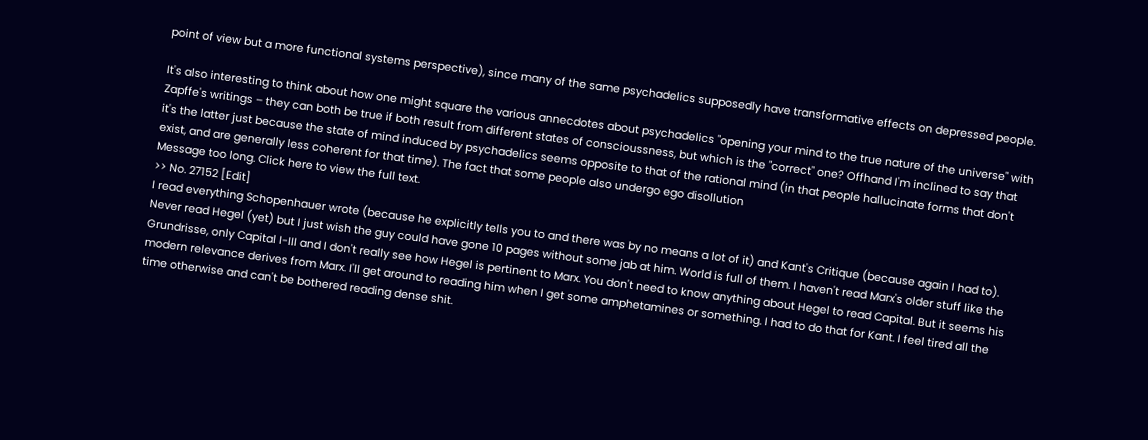point of view but a more functional systems perspective), since many of the same psychadelics supposedly have transformative effects on depressed people.

It's also interesting to think about how one might square the various annecdotes about psychadelics "opening your mind to the true nature of the universe" with Zapffe's writings – they can both be true if both result from different states of conscioussness, but which is the "correct" one? Offhand I'm inclined to say that it's the latter just because the state of mind induced by psychadelics seems opposite to that of the rational mind (in that people hallucinate forms that don't exist, and are generally less coherent for that time). The fact that some people also undergo ego disollution
Message too long. Click here to view the full text.
>> No. 27152 [Edit]
I read everything Schopenhauer wrote (because he explicitly tells you to and there was by no means a lot of it) and Kant's Critique (because again I had to). Never read Hegel (yet) but I just wish the guy could have gone 10 pages without some jab at him. World is full of them. I haven't read Marx's older stuff like the Grundrisse, only Capital I-III and I don't really see how Hegel is pertinent to Marx. You don't need to know anything about Hegel to read Capital. But it seems his modern relevance derives from Marx. I'll get around to reading him when I get some amphetamines or something. I had to do that for Kant. I feel tired all the time otherwise and can't be bothered reading dense shit.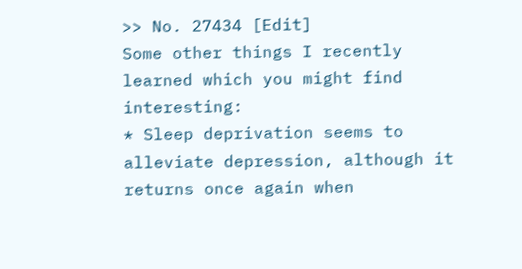>> No. 27434 [Edit]
Some other things I recently learned which you might find interesting:
* Sleep deprivation seems to alleviate depression, although it returns once again when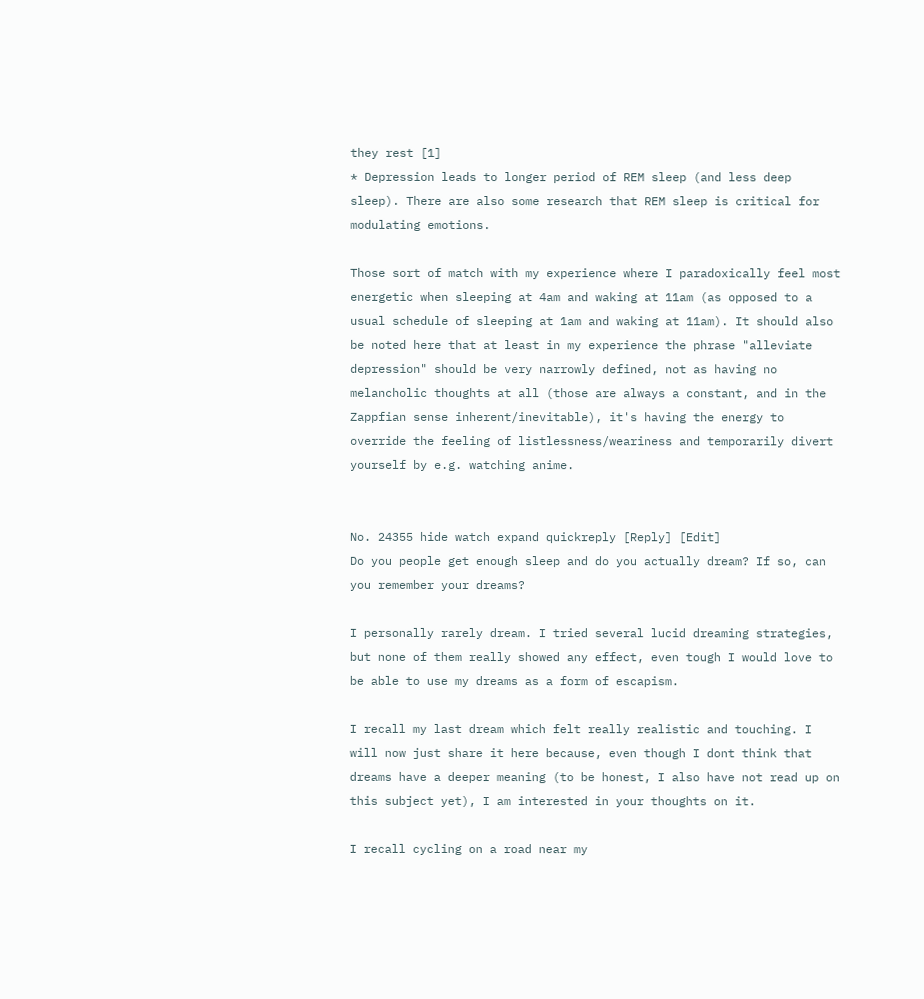they rest [1]
* Depression leads to longer period of REM sleep (and less deep sleep). There are also some research that REM sleep is critical for modulating emotions.

Those sort of match with my experience where I paradoxically feel most energetic when sleeping at 4am and waking at 11am (as opposed to a usual schedule of sleeping at 1am and waking at 11am). It should also be noted here that at least in my experience the phrase "alleviate depression" should be very narrowly defined, not as having no melancholic thoughts at all (those are always a constant, and in the Zappfian sense inherent/inevitable), it's having the energy to override the feeling of listlessness/weariness and temporarily divert yourself by e.g. watching anime.


No. 24355 hide watch expand quickreply [Reply] [Edit]
Do you people get enough sleep and do you actually dream? If so, can you remember your dreams?

I personally rarely dream. I tried several lucid dreaming strategies, but none of them really showed any effect, even tough I would love to be able to use my dreams as a form of escapism.

I recall my last dream which felt really realistic and touching. I will now just share it here because, even though I dont think that dreams have a deeper meaning (to be honest, I also have not read up on this subject yet), I am interested in your thoughts on it.

I recall cycling on a road near my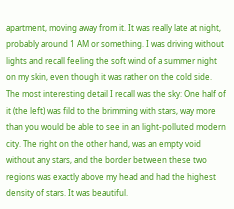apartment, moving away from it. It was really late at night, probably around 1 AM or something. I was driving without lights and recall feeling the soft wind of a summer night on my skin, even though it was rather on the cold side. The most interesting detail I recall was the sky: One half of it (the left) was fild to the brimming with stars, way more than you would be able to see in an light-polluted modern city. The right on the other hand, was an empty void without any stars, and the border between these two regions was exactly above my head and had the highest density of stars. It was beautiful.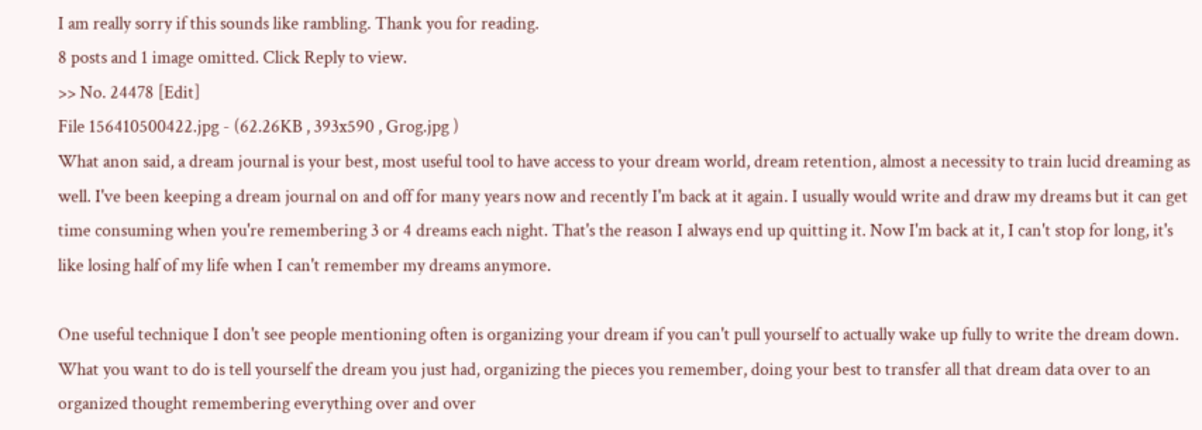I am really sorry if this sounds like rambling. Thank you for reading.
8 posts and 1 image omitted. Click Reply to view.
>> No. 24478 [Edit]
File 156410500422.jpg - (62.26KB , 393x590 , Grog.jpg )
What anon said, a dream journal is your best, most useful tool to have access to your dream world, dream retention, almost a necessity to train lucid dreaming as well. I've been keeping a dream journal on and off for many years now and recently I'm back at it again. I usually would write and draw my dreams but it can get time consuming when you're remembering 3 or 4 dreams each night. That's the reason I always end up quitting it. Now I'm back at it, I can't stop for long, it's like losing half of my life when I can't remember my dreams anymore.

One useful technique I don't see people mentioning often is organizing your dream if you can't pull yourself to actually wake up fully to write the dream down. What you want to do is tell yourself the dream you just had, organizing the pieces you remember, doing your best to transfer all that dream data over to an organized thought remembering everything over and over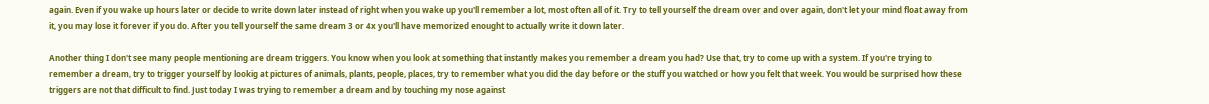again. Even if you wake up hours later or decide to write down later instead of right when you wake up you'll remember a lot, most often all of it. Try to tell yourself the dream over and over again, don't let your mind float away from it, you may lose it forever if you do. After you tell yourself the same dream 3 or 4x you'll have memorized enought to actually write it down later.

Another thing I don't see many people mentioning are dream triggers. You know when you look at something that instantly makes you remember a dream you had? Use that, try to come up with a system. If you're trying to remember a dream, try to trigger yourself by lookig at pictures of animals, plants, people, places, try to remember what you did the day before or the stuff you watched or how you felt that week. You would be surprised how these triggers are not that difficult to find. Just today I was trying to remember a dream and by touching my nose against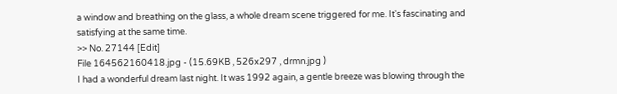a window and breathing on the glass, a whole dream scene triggered for me. It's fascinating and satisfying at the same time.
>> No. 27144 [Edit]
File 164562160418.jpg - (15.69KB , 526x297 , drmn.jpg )
I had a wonderful dream last night. It was 1992 again, a gentle breeze was blowing through the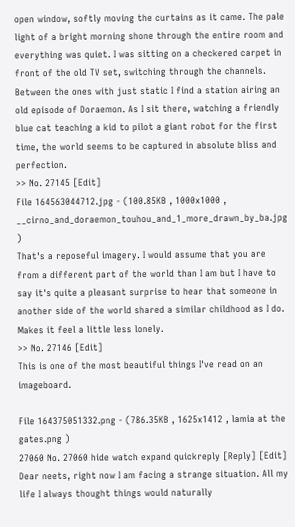open window, softly moving the curtains as it came. The pale light of a bright morning shone through the entire room and everything was quiet. I was sitting on a checkered carpet in front of the old TV set, switching through the channels. Between the ones with just static I find a station airing an old episode of Doraemon. As I sit there, watching a friendly blue cat teaching a kid to pilot a giant robot for the first time, the world seems to be captured in absolute bliss and perfection.
>> No. 27145 [Edit]
File 164563044712.jpg - (100.85KB , 1000x1000 , __cirno_and_doraemon_touhou_and_1_more_drawn_by_ba.jpg )
That's a reposeful imagery. I would assume that you are from a different part of the world than I am but I have to say it's quite a pleasant surprise to hear that someone in another side of the world shared a similar childhood as I do. Makes it feel a little less lonely.
>> No. 27146 [Edit]
This is one of the most beautiful things I've read on an imageboard.

File 164375051332.png - (786.35KB , 1625x1412 , lamia at the gates.png )
27060 No. 27060 hide watch expand quickreply [Reply] [Edit]
Dear neets, right now I am facing a strange situation. All my life I always thought things would naturally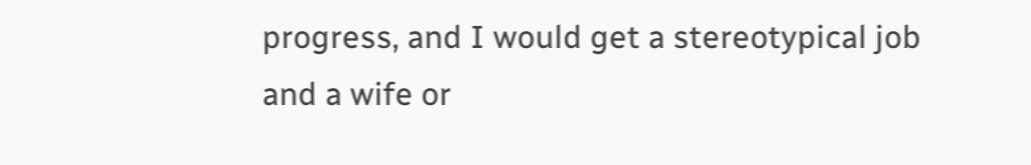progress, and I would get a stereotypical job and a wife or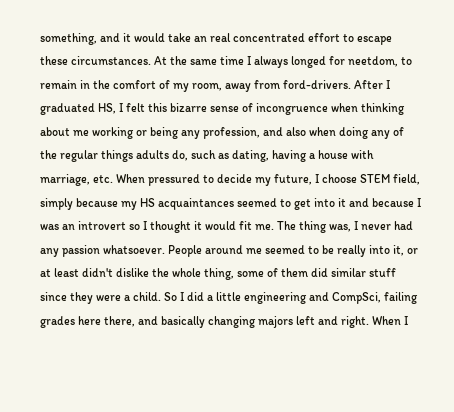something, and it would take an real concentrated effort to escape these circumstances. At the same time I always longed for neetdom, to remain in the comfort of my room, away from ford-drivers. After I graduated HS, I felt this bizarre sense of incongruence when thinking about me working or being any profession, and also when doing any of the regular things adults do, such as dating, having a house with marriage, etc. When pressured to decide my future, I choose STEM field, simply because my HS acquaintances seemed to get into it and because I was an introvert so I thought it would fit me. The thing was, I never had any passion whatsoever. People around me seemed to be really into it, or at least didn't dislike the whole thing, some of them did similar stuff since they were a child. So I did a little engineering and CompSci, failing grades here there, and basically changing majors left and right. When I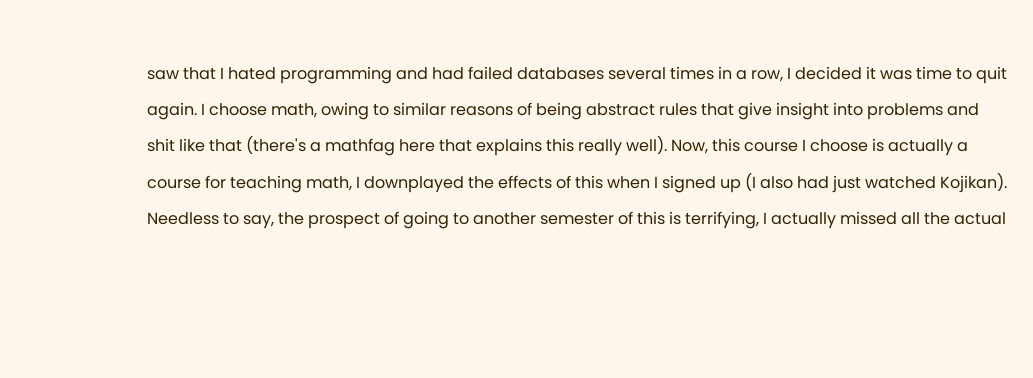saw that I hated programming and had failed databases several times in a row, I decided it was time to quit again. I choose math, owing to similar reasons of being abstract rules that give insight into problems and shit like that (there's a mathfag here that explains this really well). Now, this course I choose is actually a course for teaching math, I downplayed the effects of this when I signed up (I also had just watched Kojikan). Needless to say, the prospect of going to another semester of this is terrifying, I actually missed all the actual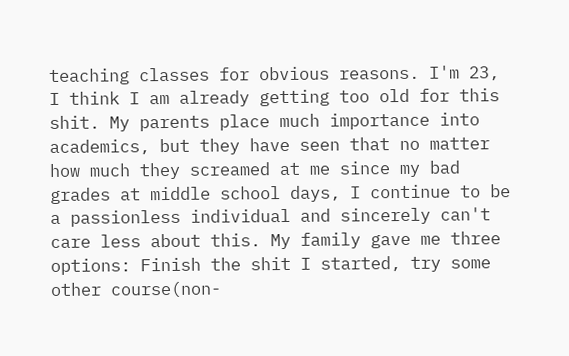teaching classes for obvious reasons. I'm 23, I think I am already getting too old for this shit. My parents place much importance into academics, but they have seen that no matter how much they screamed at me since my bad grades at middle school days, I continue to be a passionless individual and sincerely can't care less about this. My family gave me three options: Finish the shit I started, try some other course(non-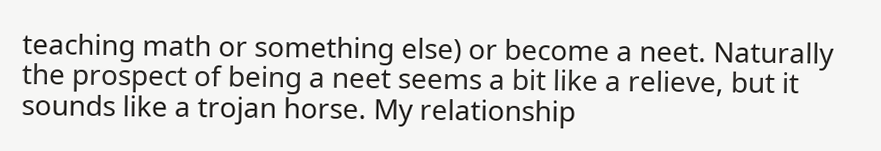teaching math or something else) or become a neet. Naturally the prospect of being a neet seems a bit like a relieve, but it sounds like a trojan horse. My relationship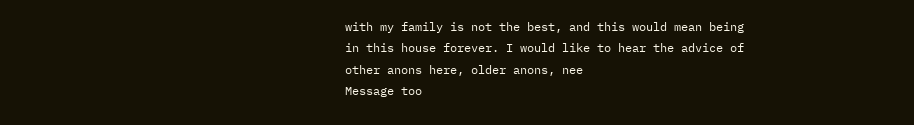with my family is not the best, and this would mean being in this house forever. I would like to hear the advice of other anons here, older anons, nee
Message too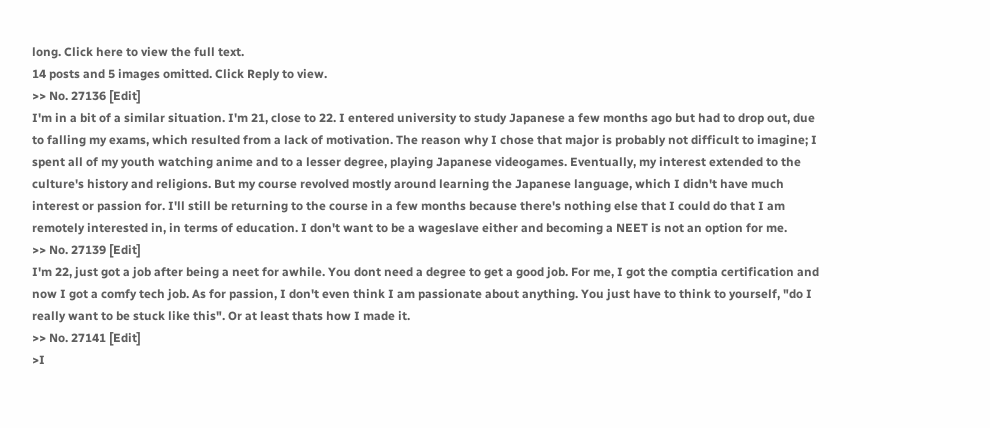long. Click here to view the full text.
14 posts and 5 images omitted. Click Reply to view.
>> No. 27136 [Edit]
I'm in a bit of a similar situation. I'm 21, close to 22. I entered university to study Japanese a few months ago but had to drop out, due to falling my exams, which resulted from a lack of motivation. The reason why I chose that major is probably not difficult to imagine; I spent all of my youth watching anime and to a lesser degree, playing Japanese videogames. Eventually, my interest extended to the culture's history and religions. But my course revolved mostly around learning the Japanese language, which I didn't have much interest or passion for. I'll still be returning to the course in a few months because there's nothing else that I could do that I am remotely interested in, in terms of education. I don't want to be a wageslave either and becoming a NEET is not an option for me.
>> No. 27139 [Edit]
I'm 22, just got a job after being a neet for awhile. You dont need a degree to get a good job. For me, I got the comptia certification and now I got a comfy tech job. As for passion, I don't even think I am passionate about anything. You just have to think to yourself, "do I really want to be stuck like this". Or at least thats how I made it.
>> No. 27141 [Edit]
>I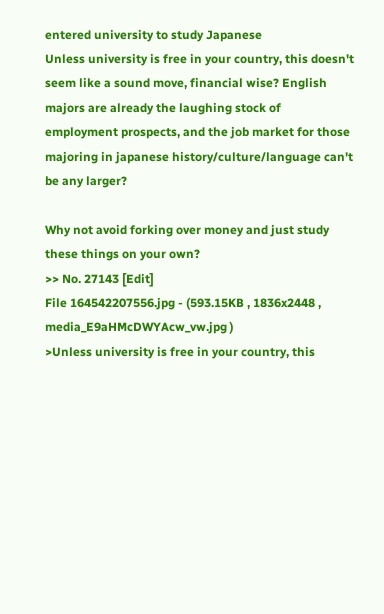entered university to study Japanese
Unless university is free in your country, this doesn't seem like a sound move, financial wise? English majors are already the laughing stock of employment prospects, and the job market for those majoring in japanese history/culture/language can't be any larger?

Why not avoid forking over money and just study these things on your own?
>> No. 27143 [Edit]
File 164542207556.jpg - (593.15KB , 1836x2448 , media_E9aHMcDWYAcw_vw.jpg )
>Unless university is free in your country, this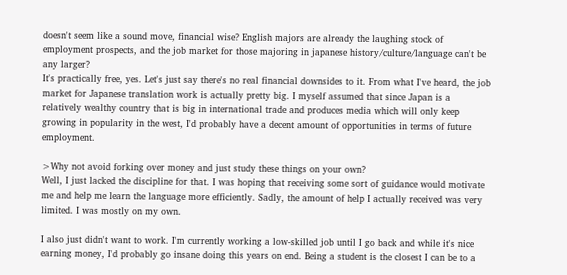doesn't seem like a sound move, financial wise? English majors are already the laughing stock of employment prospects, and the job market for those majoring in japanese history/culture/language can't be any larger?
It's practically free, yes. Let's just say there's no real financial downsides to it. From what I've heard, the job market for Japanese translation work is actually pretty big. I myself assumed that since Japan is a relatively wealthy country that is big in international trade and produces media which will only keep growing in popularity in the west, I'd probably have a decent amount of opportunities in terms of future employment.

>Why not avoid forking over money and just study these things on your own?
Well, I just lacked the discipline for that. I was hoping that receiving some sort of guidance would motivate me and help me learn the language more efficiently. Sadly, the amount of help I actually received was very limited. I was mostly on my own.

I also just didn't want to work. I'm currently working a low-skilled job until I go back and while it's nice earning money, I'd probably go insane doing this years on end. Being a student is the closest I can be to a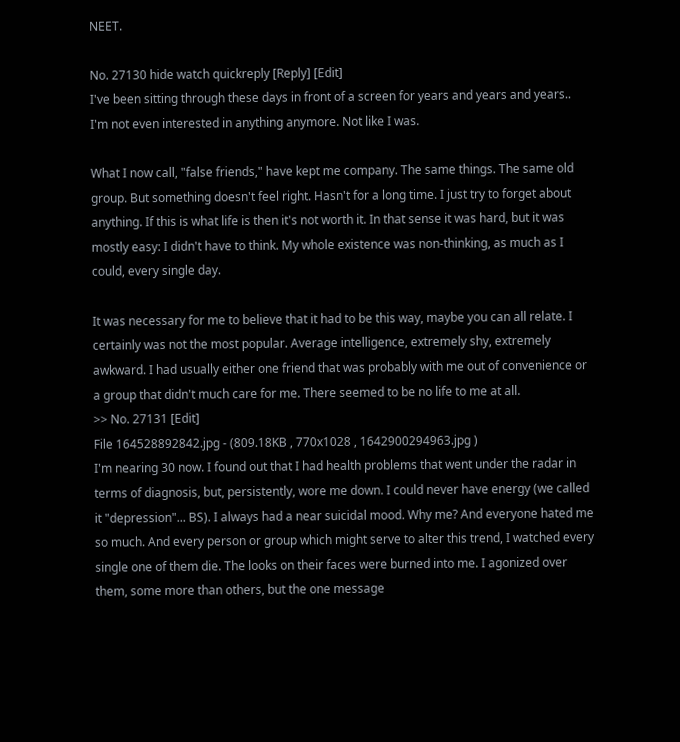NEET.

No. 27130 hide watch quickreply [Reply] [Edit]
I've been sitting through these days in front of a screen for years and years and years.. I'm not even interested in anything anymore. Not like I was.

What I now call, "false friends," have kept me company. The same things. The same old group. But something doesn't feel right. Hasn't for a long time. I just try to forget about anything. If this is what life is then it's not worth it. In that sense it was hard, but it was mostly easy: I didn't have to think. My whole existence was non-thinking, as much as I could, every single day.

It was necessary for me to believe that it had to be this way, maybe you can all relate. I certainly was not the most popular. Average intelligence, extremely shy, extremely awkward. I had usually either one friend that was probably with me out of convenience or a group that didn't much care for me. There seemed to be no life to me at all.
>> No. 27131 [Edit]
File 164528892842.jpg - (809.18KB , 770x1028 , 1642900294963.jpg )
I'm nearing 30 now. I found out that I had health problems that went under the radar in terms of diagnosis, but, persistently, wore me down. I could never have energy (we called it "depression"... BS). I always had a near suicidal mood. Why me? And everyone hated me so much. And every person or group which might serve to alter this trend, I watched every single one of them die. The looks on their faces were burned into me. I agonized over them, some more than others, but the one message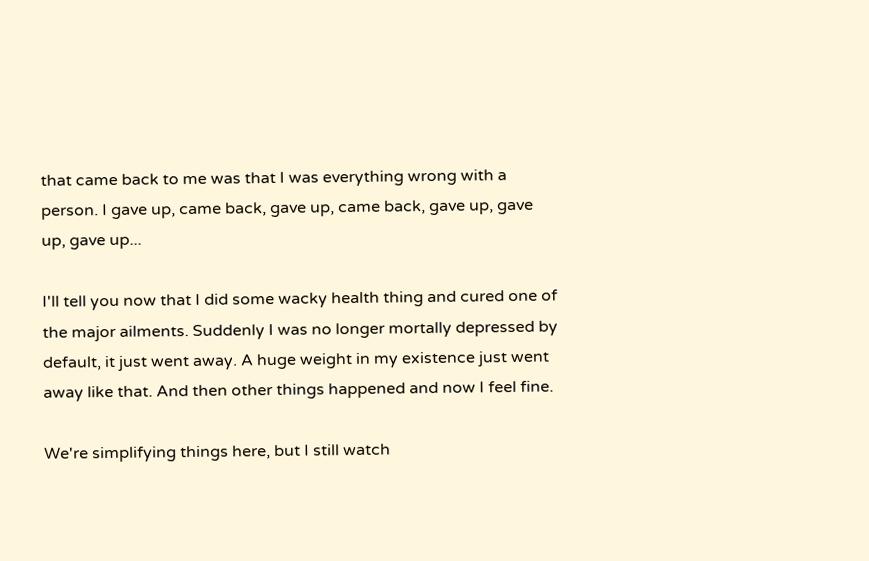that came back to me was that I was everything wrong with a person. I gave up, came back, gave up, came back, gave up, gave up, gave up...

I'll tell you now that I did some wacky health thing and cured one of the major ailments. Suddenly I was no longer mortally depressed by default, it just went away. A huge weight in my existence just went away like that. And then other things happened and now I feel fine.

We're simplifying things here, but I still watch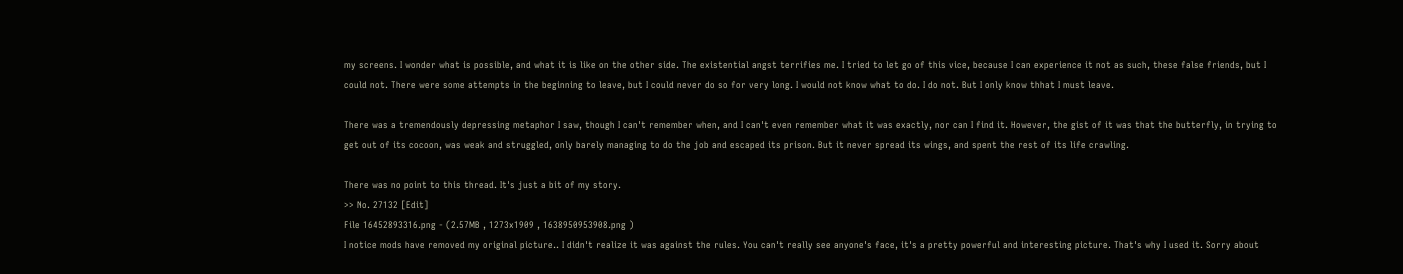my screens. I wonder what is possible, and what it is like on the other side. The existential angst terrifies me. I tried to let go of this vice, because I can experience it not as such, these false friends, but I could not. There were some attempts in the beginning to leave, but I could never do so for very long. I would not know what to do. I do not. But I only know thhat I must leave.

There was a tremendously depressing metaphor I saw, though I can't remember when, and I can't even remember what it was exactly, nor can I find it. However, the gist of it was that the butterfly, in trying to get out of its cocoon, was weak and struggled, only barely managing to do the job and escaped its prison. But it never spread its wings, and spent the rest of its life crawling.

There was no point to this thread. It's just a bit of my story.
>> No. 27132 [Edit]
File 16452893316.png - (2.57MB , 1273x1909 , 1638950953908.png )
I notice mods have removed my original picture.. I didn't realize it was against the rules. You can't really see anyone's face, it's a pretty powerful and interesting picture. That's why I used it. Sorry about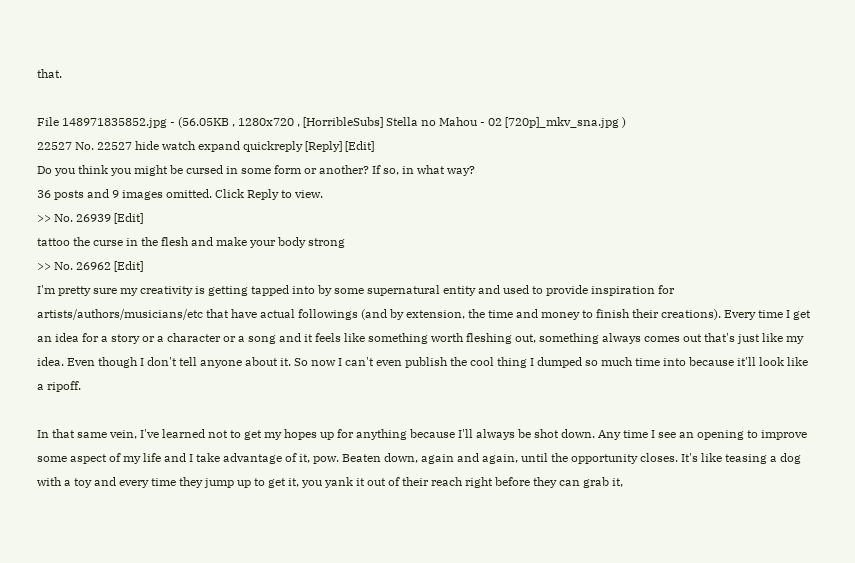that.

File 148971835852.jpg - (56.05KB , 1280x720 , [HorribleSubs] Stella no Mahou - 02 [720p]_mkv_sna.jpg )
22527 No. 22527 hide watch expand quickreply [Reply] [Edit]
Do you think you might be cursed in some form or another? If so, in what way?
36 posts and 9 images omitted. Click Reply to view.
>> No. 26939 [Edit]
tattoo the curse in the flesh and make your body strong
>> No. 26962 [Edit]
I'm pretty sure my creativity is getting tapped into by some supernatural entity and used to provide inspiration for artists/authors/musicians/etc that have actual followings (and by extension, the time and money to finish their creations). Every time I get an idea for a story or a character or a song and it feels like something worth fleshing out, something always comes out that's just like my idea. Even though I don't tell anyone about it. So now I can't even publish the cool thing I dumped so much time into because it'll look like a ripoff.

In that same vein, I've learned not to get my hopes up for anything because I'll always be shot down. Any time I see an opening to improve some aspect of my life and I take advantage of it, pow. Beaten down, again and again, until the opportunity closes. It's like teasing a dog with a toy and every time they jump up to get it, you yank it out of their reach right before they can grab it,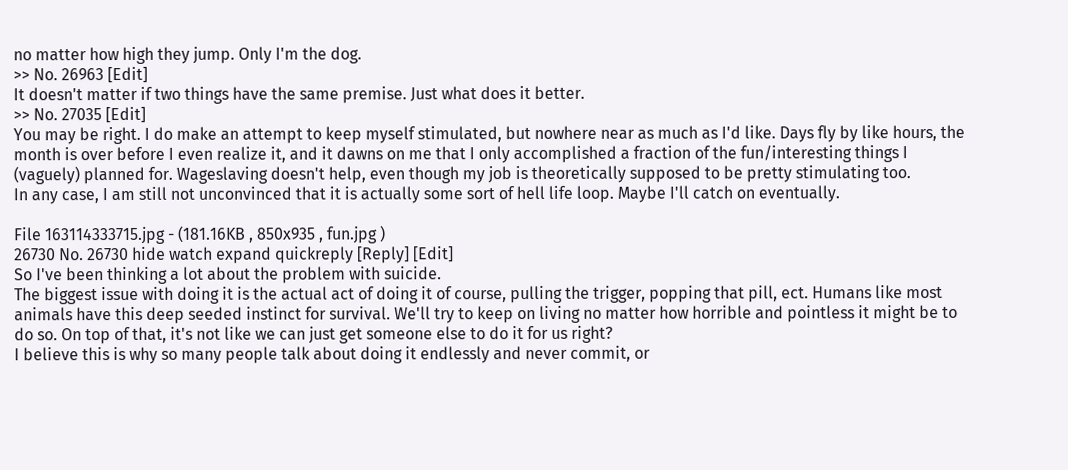no matter how high they jump. Only I'm the dog.
>> No. 26963 [Edit]
It doesn't matter if two things have the same premise. Just what does it better.
>> No. 27035 [Edit]
You may be right. I do make an attempt to keep myself stimulated, but nowhere near as much as I'd like. Days fly by like hours, the month is over before I even realize it, and it dawns on me that I only accomplished a fraction of the fun/interesting things I (vaguely) planned for. Wageslaving doesn't help, even though my job is theoretically supposed to be pretty stimulating too.
In any case, I am still not unconvinced that it is actually some sort of hell life loop. Maybe I'll catch on eventually.

File 163114333715.jpg - (181.16KB , 850x935 , fun.jpg )
26730 No. 26730 hide watch expand quickreply [Reply] [Edit]
So I've been thinking a lot about the problem with suicide.
The biggest issue with doing it is the actual act of doing it of course, pulling the trigger, popping that pill, ect. Humans like most animals have this deep seeded instinct for survival. We'll try to keep on living no matter how horrible and pointless it might be to do so. On top of that, it's not like we can just get someone else to do it for us right?
I believe this is why so many people talk about doing it endlessly and never commit, or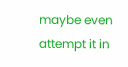maybe even attempt it in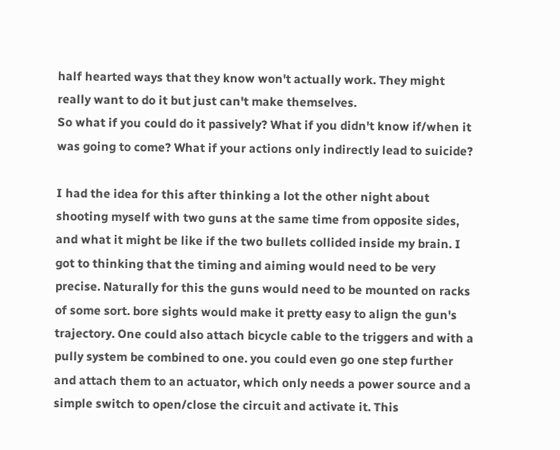half hearted ways that they know won't actually work. They might really want to do it but just can't make themselves.
So what if you could do it passively? What if you didn't know if/when it was going to come? What if your actions only indirectly lead to suicide?

I had the idea for this after thinking a lot the other night about shooting myself with two guns at the same time from opposite sides, and what it might be like if the two bullets collided inside my brain. I got to thinking that the timing and aiming would need to be very precise. Naturally for this the guns would need to be mounted on racks of some sort. bore sights would make it pretty easy to align the gun's trajectory. One could also attach bicycle cable to the triggers and with a pully system be combined to one. you could even go one step further and attach them to an actuator, which only needs a power source and a simple switch to open/close the circuit and activate it. This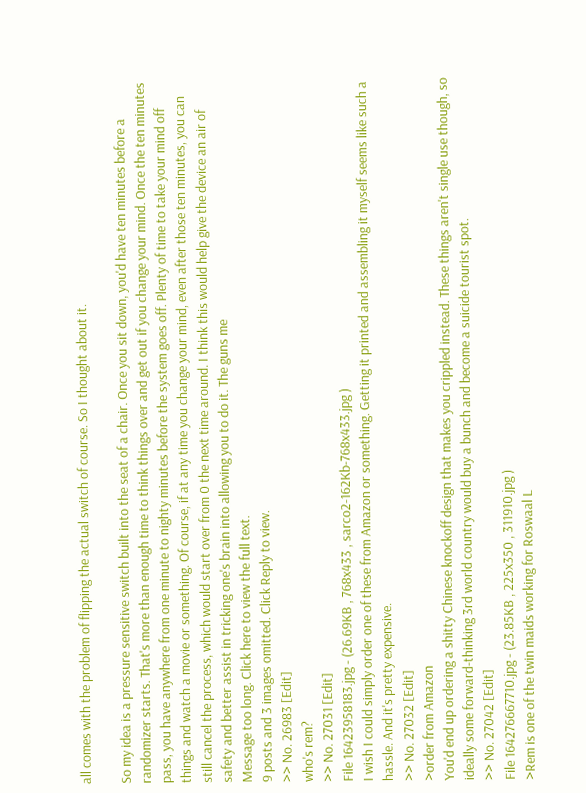all comes with the problem of flipping the actual switch of course. So I thought about it.

So my idea is a pressure sensitive switch built into the seat of a chair. Once you sit down, you'd have ten minutes before a randomizer starts. That's more than enough time to think things over and get out if you change your mind. Once the ten minutes pass, you have anywhere from one minute to nighty minutes before the system goes off. Plenty of time to take your mind off things and watch a movie or something. Of course, if at any time you change your mind, even after those ten minutes, you can still cancel the process, which would start over from 0 the next time around. I think this would help give the device an air of safety and better assist in tricking one's brain into allowing you to do it. The guns me
Message too long. Click here to view the full text.
9 posts and 3 images omitted. Click Reply to view.
>> No. 26983 [Edit]
who's rem?
>> No. 27031 [Edit]
File 16423958183.jpg - (26.69KB , 768x433 , sarco2-162Kb-768x433.jpg )
I wish I could simply order one of these from Amazon or something. Getting it printed and assembling it myself seems like such a hassle. And it's pretty expensive.
>> No. 27032 [Edit]
>order from Amazon
You'd end up ordering a shitty Chinese knockoff design that makes you crippled instead. These things aren't single use though, so ideally some forward-thinking 3rd world country would buy a bunch and become a suicide tourist spot.
>> No. 27042 [Edit]
File 164276667710.jpg - (23.85KB , 225x350 , 311910.jpg )
>Rem is one of the twin maids working for Roswaal L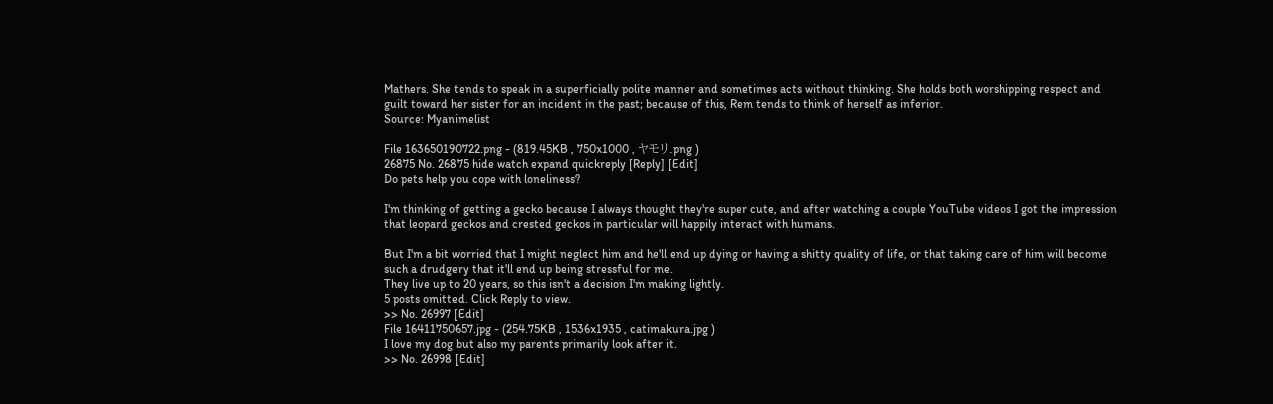Mathers. She tends to speak in a superficially polite manner and sometimes acts without thinking. She holds both worshipping respect and guilt toward her sister for an incident in the past; because of this, Rem tends to think of herself as inferior.
Source: Myanimelist

File 163650190722.png - (819.45KB , 750x1000 , ヤモリ.png )
26875 No. 26875 hide watch expand quickreply [Reply] [Edit]
Do pets help you cope with loneliness?

I'm thinking of getting a gecko because I always thought they're super cute, and after watching a couple YouTube videos I got the impression that leopard geckos and crested geckos in particular will happily interact with humans.

But I'm a bit worried that I might neglect him and he'll end up dying or having a shitty quality of life, or that taking care of him will become such a drudgery that it'll end up being stressful for me.
They live up to 20 years, so this isn't a decision I'm making lightly.
5 posts omitted. Click Reply to view.
>> No. 26997 [Edit]
File 16411750657.jpg - (254.75KB , 1536x1935 , catimakura.jpg )
I love my dog but also my parents primarily look after it.
>> No. 26998 [Edit]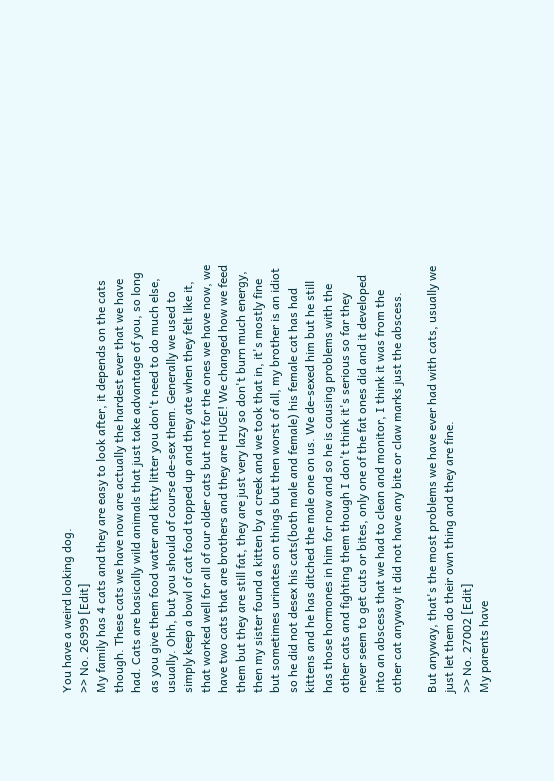You have a weird looking dog.
>> No. 26999 [Edit]
My family has 4 cats and they are easy to look after, it depends on the cats though. These cats we have now are actually the hardest ever that we have had. Cats are basically wild animals that just take advantage of you, so long as you give them food water and kitty litter you don't need to do much else, usually. Ohh, but you should of course de-sex them. Generally we used to simply keep a bowl of cat food topped up and they ate when they felt like it, that worked well for all of our older cats but not for the ones we have now, we have two cats that are brothers and they are HUGE! We changed how we feed them but they are still fat, they are just very lazy so don't burn much energy, then my sister found a kitten by a creek and we took that in, it's mostly fine but sometimes urinates on things but then worst of all, my brother is an idiot so he did not desex his cats(both male and female) his female cat has had kittens and he has ditched the male one on us. We de-sexed him but he still has those hormones in him for now and so he is causing problems with the other cats and fighting them though I don't think it's serious so far they never seem to get cuts or bites, only one of the fat ones did and it developed into an abscess that we had to clean and monitor, I think it was from the other cat anyway it did not have any bite or claw marks just the abscess.

But anyway, that's the most problems we have ever had with cats, usually we just let them do their own thing and they are fine.
>> No. 27002 [Edit]
My parents have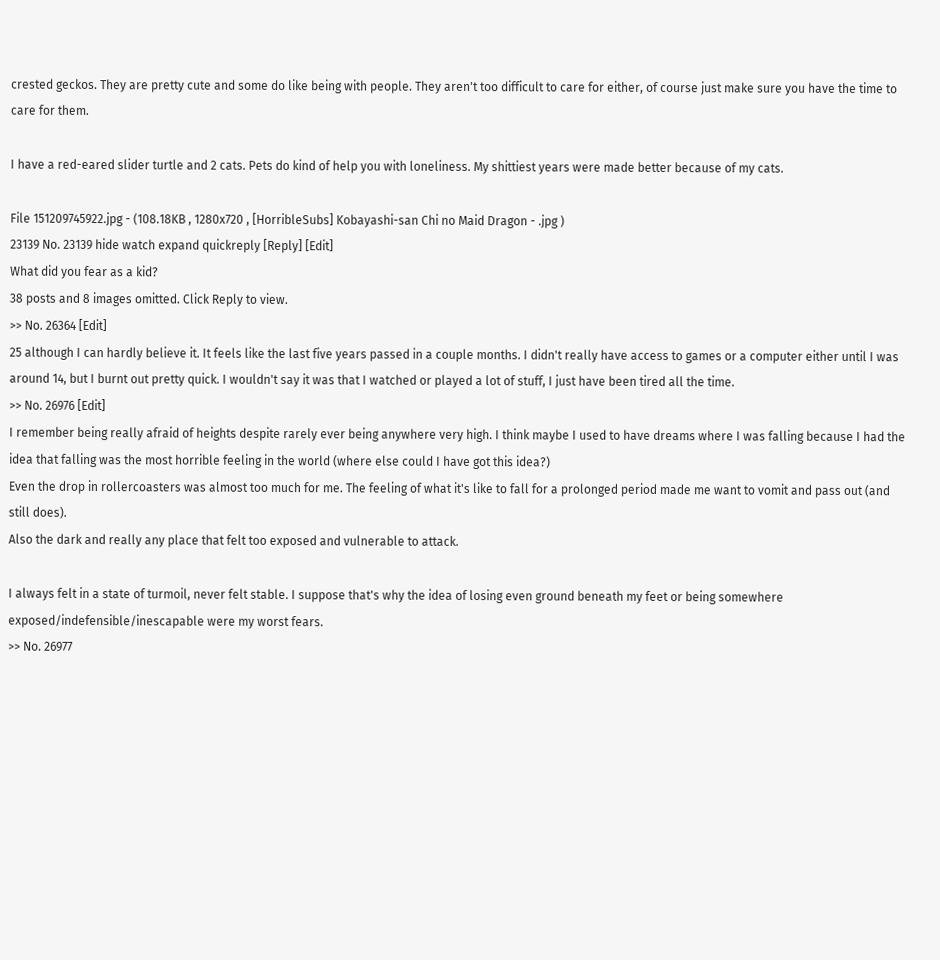crested geckos. They are pretty cute and some do like being with people. They aren't too difficult to care for either, of course just make sure you have the time to care for them.

I have a red-eared slider turtle and 2 cats. Pets do kind of help you with loneliness. My shittiest years were made better because of my cats.

File 151209745922.jpg - (108.18KB , 1280x720 , [HorribleSubs] Kobayashi-san Chi no Maid Dragon - .jpg )
23139 No. 23139 hide watch expand quickreply [Reply] [Edit]
What did you fear as a kid?
38 posts and 8 images omitted. Click Reply to view.
>> No. 26364 [Edit]
25 although I can hardly believe it. It feels like the last five years passed in a couple months. I didn't really have access to games or a computer either until I was around 14, but I burnt out pretty quick. I wouldn't say it was that I watched or played a lot of stuff, I just have been tired all the time.
>> No. 26976 [Edit]
I remember being really afraid of heights despite rarely ever being anywhere very high. I think maybe I used to have dreams where I was falling because I had the idea that falling was the most horrible feeling in the world (where else could I have got this idea?)
Even the drop in rollercoasters was almost too much for me. The feeling of what it's like to fall for a prolonged period made me want to vomit and pass out (and still does).
Also the dark and really any place that felt too exposed and vulnerable to attack.

I always felt in a state of turmoil, never felt stable. I suppose that's why the idea of losing even ground beneath my feet or being somewhere exposed/indefensible/inescapable were my worst fears.
>> No. 26977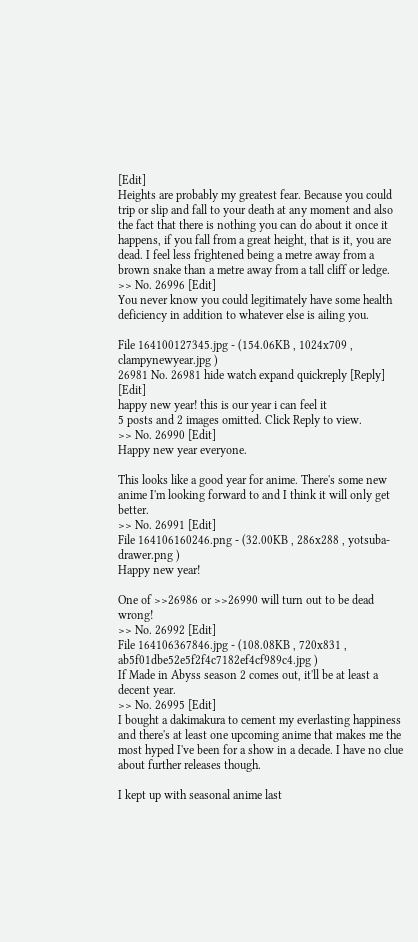[Edit]
Heights are probably my greatest fear. Because you could trip or slip and fall to your death at any moment and also the fact that there is nothing you can do about it once it happens, if you fall from a great height, that is it, you are dead. I feel less frightened being a metre away from a brown snake than a metre away from a tall cliff or ledge.
>> No. 26996 [Edit]
You never know you could legitimately have some health deficiency in addition to whatever else is ailing you.

File 164100127345.jpg - (154.06KB , 1024x709 , clampynewyear.jpg )
26981 No. 26981 hide watch expand quickreply [Reply] [Edit]
happy new year! this is our year i can feel it
5 posts and 2 images omitted. Click Reply to view.
>> No. 26990 [Edit]
Happy new year everyone.

This looks like a good year for anime. There's some new anime I'm looking forward to and I think it will only get better.
>> No. 26991 [Edit]
File 164106160246.png - (32.00KB , 286x288 , yotsuba-drawer.png )
Happy new year!

One of >>26986 or >>26990 will turn out to be dead wrong!
>> No. 26992 [Edit]
File 164106367846.jpg - (108.08KB , 720x831 , ab5f01dbe52e5f2f4c7182ef4cf989c4.jpg )
If Made in Abyss season 2 comes out, it'll be at least a decent year.
>> No. 26995 [Edit]
I bought a dakimakura to cement my everlasting happiness and there's at least one upcoming anime that makes me the most hyped I've been for a show in a decade. I have no clue about further releases though.

I kept up with seasonal anime last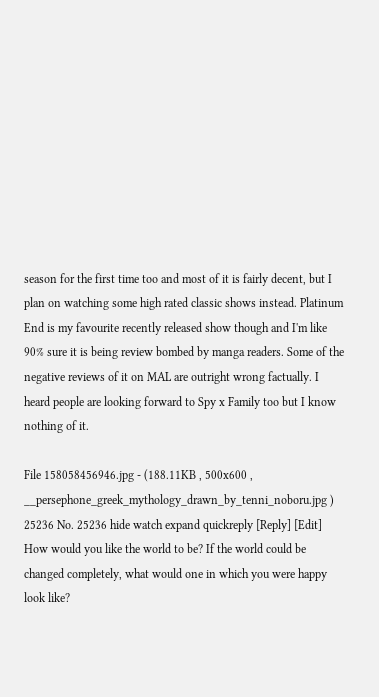season for the first time too and most of it is fairly decent, but I plan on watching some high rated classic shows instead. Platinum End is my favourite recently released show though and I'm like 90% sure it is being review bombed by manga readers. Some of the negative reviews of it on MAL are outright wrong factually. I heard people are looking forward to Spy x Family too but I know nothing of it.

File 158058456946.jpg - (188.11KB , 500x600 , __persephone_greek_mythology_drawn_by_tenni_noboru.jpg )
25236 No. 25236 hide watch expand quickreply [Reply] [Edit]
How would you like the world to be? If the world could be changed completely, what would one in which you were happy look like?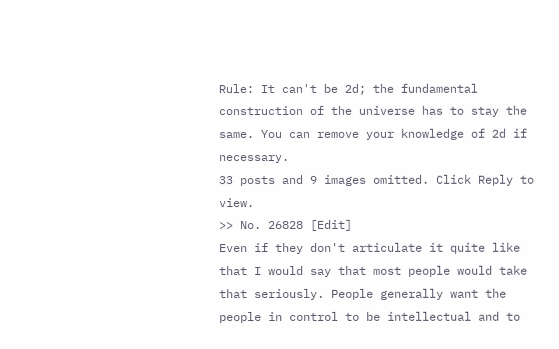Rule: It can't be 2d; the fundamental construction of the universe has to stay the same. You can remove your knowledge of 2d if necessary.
33 posts and 9 images omitted. Click Reply to view.
>> No. 26828 [Edit]
Even if they don't articulate it quite like that I would say that most people would take that seriously. People generally want the people in control to be intellectual and to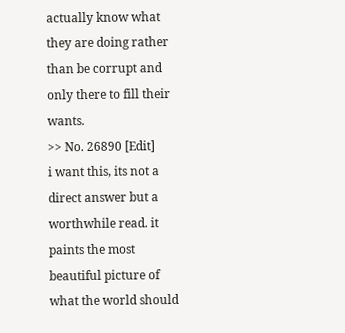actually know what they are doing rather than be corrupt and only there to fill their wants.
>> No. 26890 [Edit]
i want this, its not a direct answer but a worthwhile read. it paints the most beautiful picture of what the world should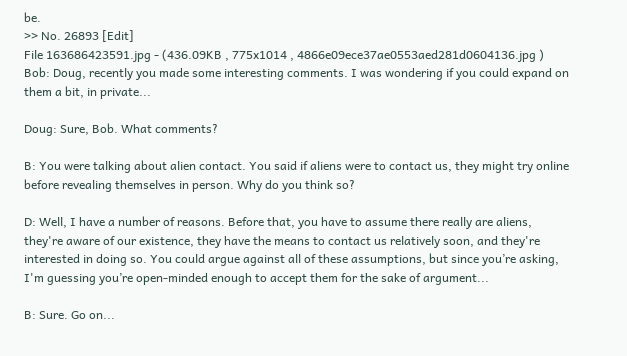be.
>> No. 26893 [Edit]
File 163686423591.jpg - (436.09KB , 775x1014 , 4866e09ece37ae0553aed281d0604136.jpg )
Bob: Doug, recently you made some interesting comments. I was wondering if you could expand on them a bit, in private...

Doug: Sure, Bob. What comments?

B: You were talking about alien contact. You said if aliens were to contact us, they might try online before revealing themselves in person. Why do you think so?

D: Well, I have a number of reasons. Before that, you have to assume there really are aliens, they're aware of our existence, they have the means to contact us relatively soon, and they're interested in doing so. You could argue against all of these assumptions, but since you’re asking, I'm guessing you’re open-minded enough to accept them for the sake of argument...

B: Sure. Go on...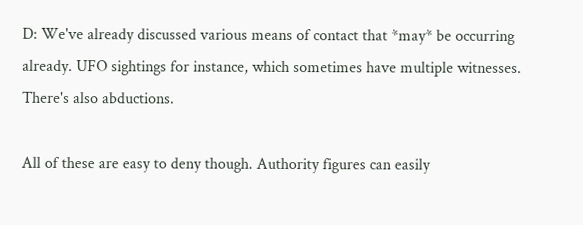D: We've already discussed various means of contact that *may* be occurring already. UFO sightings for instance, which sometimes have multiple witnesses. There's also abductions.

All of these are easy to deny though. Authority figures can easily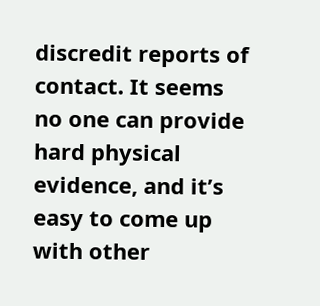discredit reports of contact. It seems no one can provide hard physical evidence, and it’s easy to come up with other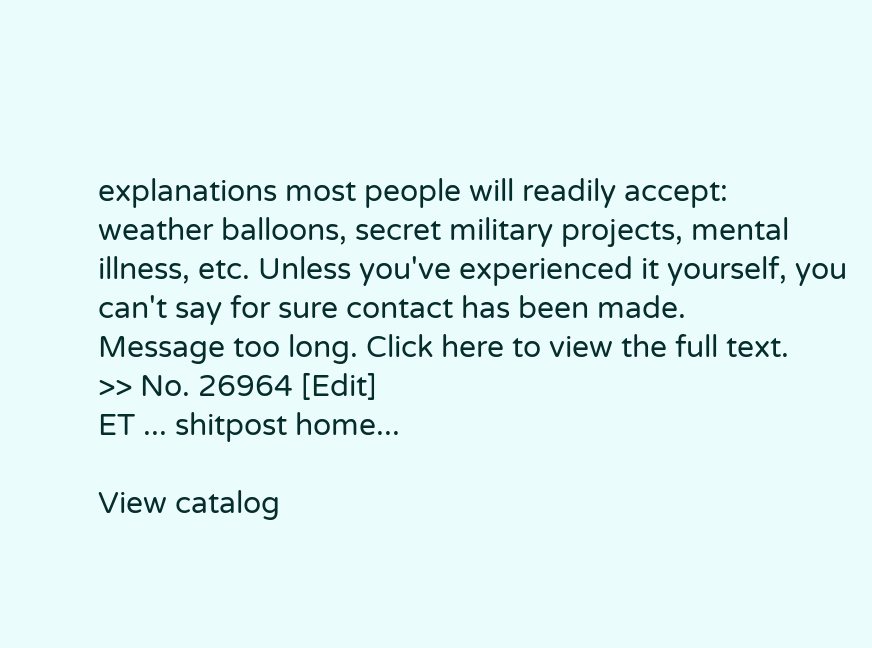explanations most people will readily accept: weather balloons, secret military projects, mental illness, etc. Unless you've experienced it yourself, you can't say for sure contact has been made.
Message too long. Click here to view the full text.
>> No. 26964 [Edit]
ET ... shitpost home...

View catalog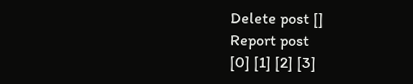Delete post []
Report post
[0] [1] [2] [3]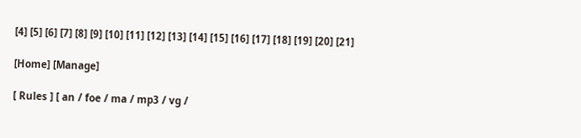[4] [5] [6] [7] [8] [9] [10] [11] [12] [13] [14] [15] [16] [17] [18] [19] [20] [21]

[Home] [Manage]

[ Rules ] [ an / foe / ma / mp3 / vg /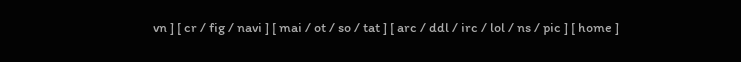vn ] [ cr / fig / navi ] [ mai / ot / so / tat ] [ arc / ddl / irc / lol / ns / pic ] [ home ]